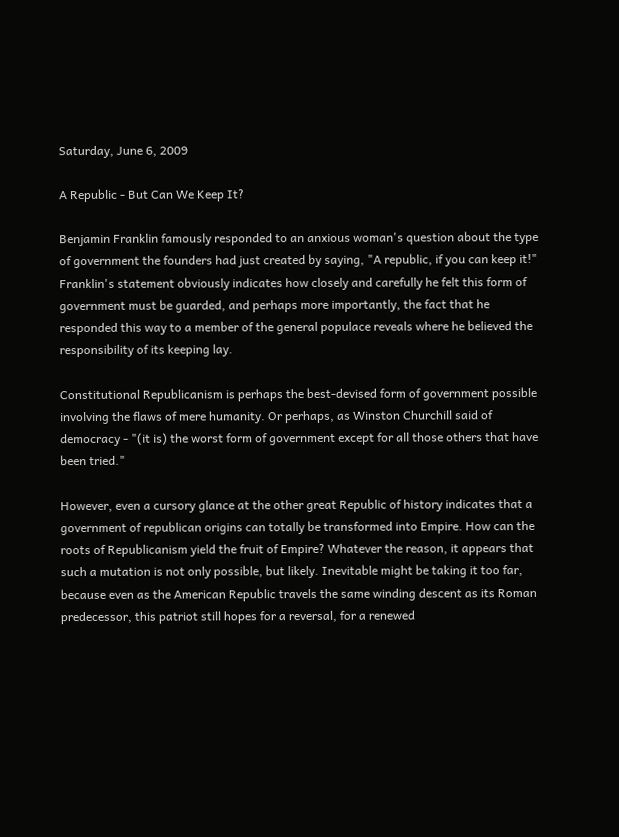Saturday, June 6, 2009

A Republic - But Can We Keep It?

Benjamin Franklin famously responded to an anxious woman's question about the type of government the founders had just created by saying, "A republic, if you can keep it!" Franklin's statement obviously indicates how closely and carefully he felt this form of government must be guarded, and perhaps more importantly, the fact that he responded this way to a member of the general populace reveals where he believed the responsibility of its keeping lay.

Constitutional Republicanism is perhaps the best-devised form of government possible involving the flaws of mere humanity. Or perhaps, as Winston Churchill said of democracy - "(it is) the worst form of government except for all those others that have been tried."

However, even a cursory glance at the other great Republic of history indicates that a government of republican origins can totally be transformed into Empire. How can the roots of Republicanism yield the fruit of Empire? Whatever the reason, it appears that such a mutation is not only possible, but likely. Inevitable might be taking it too far, because even as the American Republic travels the same winding descent as its Roman predecessor, this patriot still hopes for a reversal, for a renewed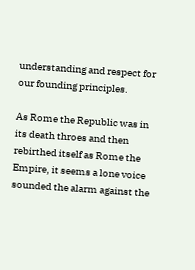understanding and respect for our founding principles.

As Rome the Republic was in its death throes and then rebirthed itself as Rome the Empire, it seems a lone voice sounded the alarm against the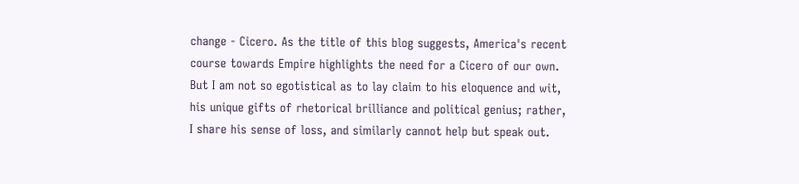change - Cicero. As the title of this blog suggests, America's recent course towards Empire highlights the need for a Cicero of our own. But I am not so egotistical as to lay claim to his eloquence and wit, his unique gifts of rhetorical brilliance and political genius; rather, I share his sense of loss, and similarly cannot help but speak out.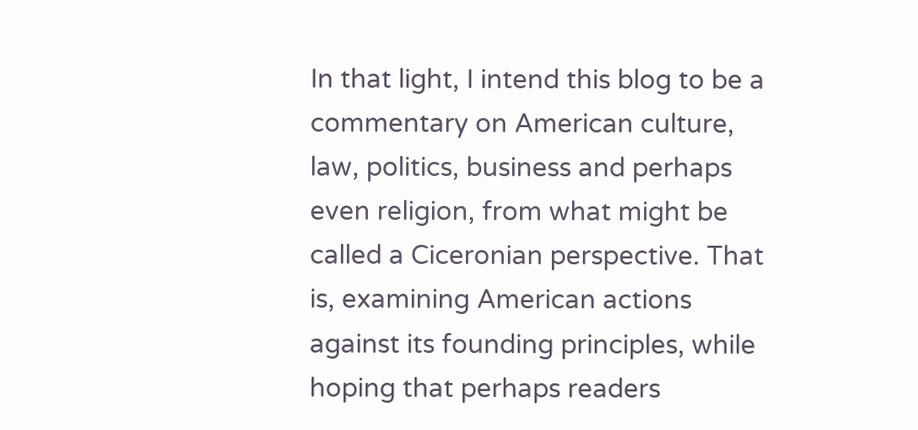In that light, I intend this blog to be a commentary on American culture, law, politics, business and perhaps even religion, from what might be called a Ciceronian perspective. That is, examining American actions against its founding principles, while hoping that perhaps readers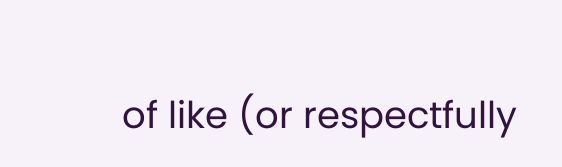of like (or respectfully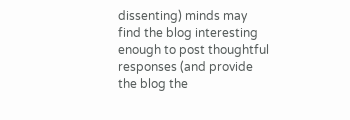dissenting) minds may find the blog interesting enough to post thoughtful responses (and provide the blog the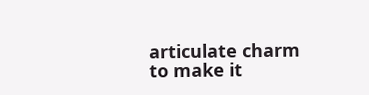articulate charm to make it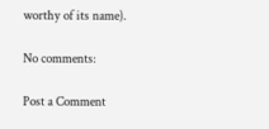worthy of its name).

No comments:

Post a Comment